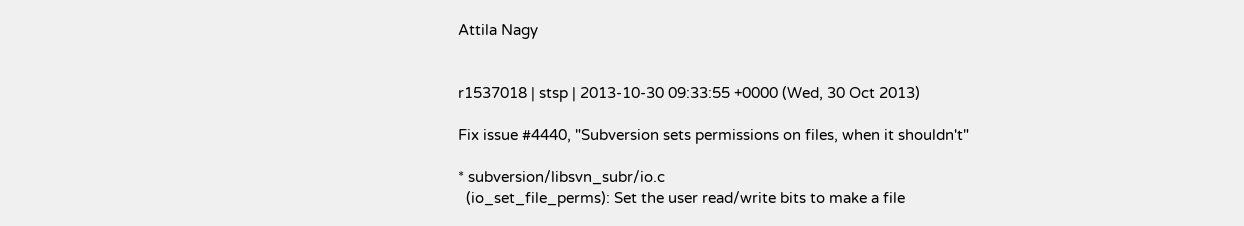Attila Nagy


r1537018 | stsp | 2013-10-30 09:33:55 +0000 (Wed, 30 Oct 2013)

Fix issue #4440, "Subversion sets permissions on files, when it shouldn't"

* subversion/libsvn_subr/io.c
  (io_set_file_perms): Set the user read/write bits to make a file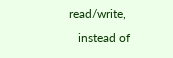read/write,
   instead of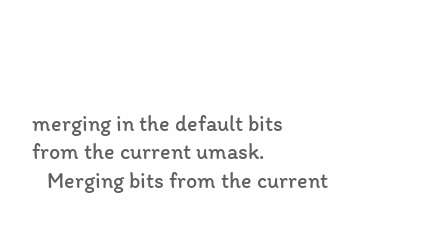merging in the default bits from the current umask.
   Merging bits from the current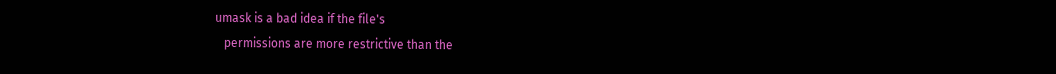umask is a bad idea if the file's
   permissions are more restrictive than the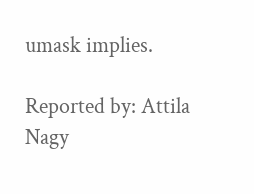umask implies.

Reported by: Attila Nagy